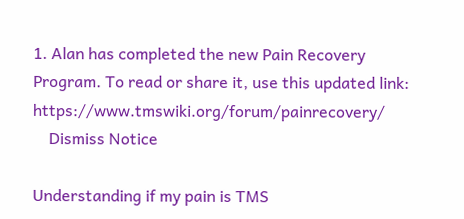1. Alan has completed the new Pain Recovery Program. To read or share it, use this updated link: https://www.tmswiki.org/forum/painrecovery/
    Dismiss Notice

Understanding if my pain is TMS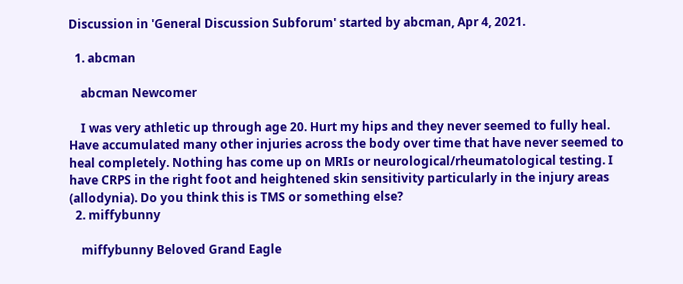Discussion in 'General Discussion Subforum' started by abcman, Apr 4, 2021.

  1. abcman

    abcman Newcomer

    I was very athletic up through age 20. Hurt my hips and they never seemed to fully heal. Have accumulated many other injuries across the body over time that have never seemed to heal completely. Nothing has come up on MRIs or neurological/rheumatological testing. I have CRPS in the right foot and heightened skin sensitivity particularly in the injury areas (allodynia). Do you think this is TMS or something else?
  2. miffybunny

    miffybunny Beloved Grand Eagle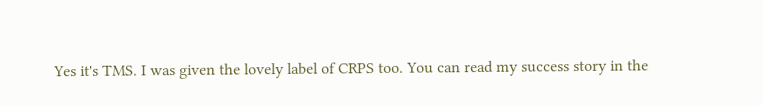Yes it's TMS. I was given the lovely label of CRPS too. You can read my success story in the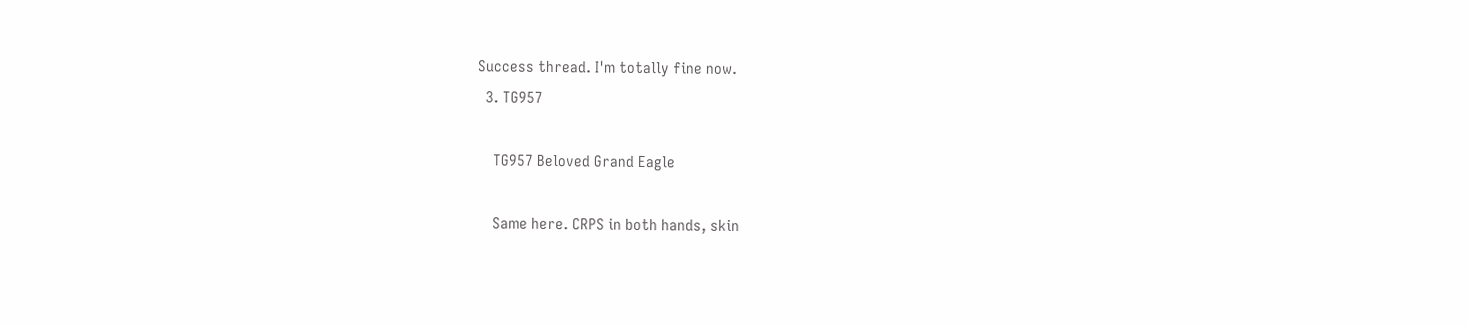Success thread. I'm totally fine now.
  3. TG957

    TG957 Beloved Grand Eagle

    Same here. CRPS in both hands, skin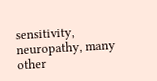sensitivity, neuropathy, many other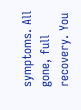symptoms. All gone, full recovery. You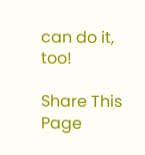can do it, too!

Share This Page